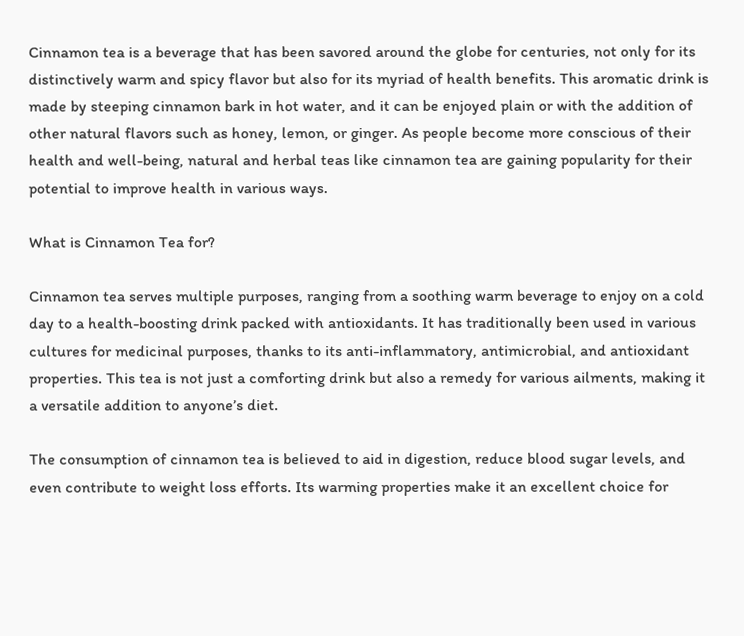Cinnamon tea is a beverage that has been savored around the globe for centuries, not only for its distinctively warm and spicy flavor but also for its myriad of health benefits. This aromatic drink is made by steeping cinnamon bark in hot water, and it can be enjoyed plain or with the addition of other natural flavors such as honey, lemon, or ginger. As people become more conscious of their health and well-being, natural and herbal teas like cinnamon tea are gaining popularity for their potential to improve health in various ways.

What is Cinnamon Tea for?

Cinnamon tea serves multiple purposes, ranging from a soothing warm beverage to enjoy on a cold day to a health-boosting drink packed with antioxidants. It has traditionally been used in various cultures for medicinal purposes, thanks to its anti-inflammatory, antimicrobial, and antioxidant properties. This tea is not just a comforting drink but also a remedy for various ailments, making it a versatile addition to anyone’s diet.

The consumption of cinnamon tea is believed to aid in digestion, reduce blood sugar levels, and even contribute to weight loss efforts. Its warming properties make it an excellent choice for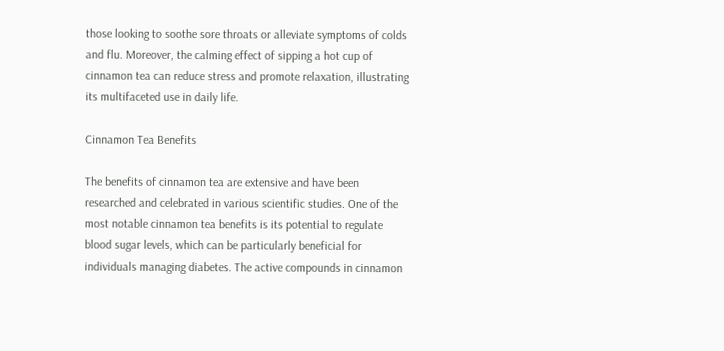those looking to soothe sore throats or alleviate symptoms of colds and flu. Moreover, the calming effect of sipping a hot cup of cinnamon tea can reduce stress and promote relaxation, illustrating its multifaceted use in daily life.

Cinnamon Tea Benefits

The benefits of cinnamon tea are extensive and have been researched and celebrated in various scientific studies. One of the most notable cinnamon tea benefits is its potential to regulate blood sugar levels, which can be particularly beneficial for individuals managing diabetes. The active compounds in cinnamon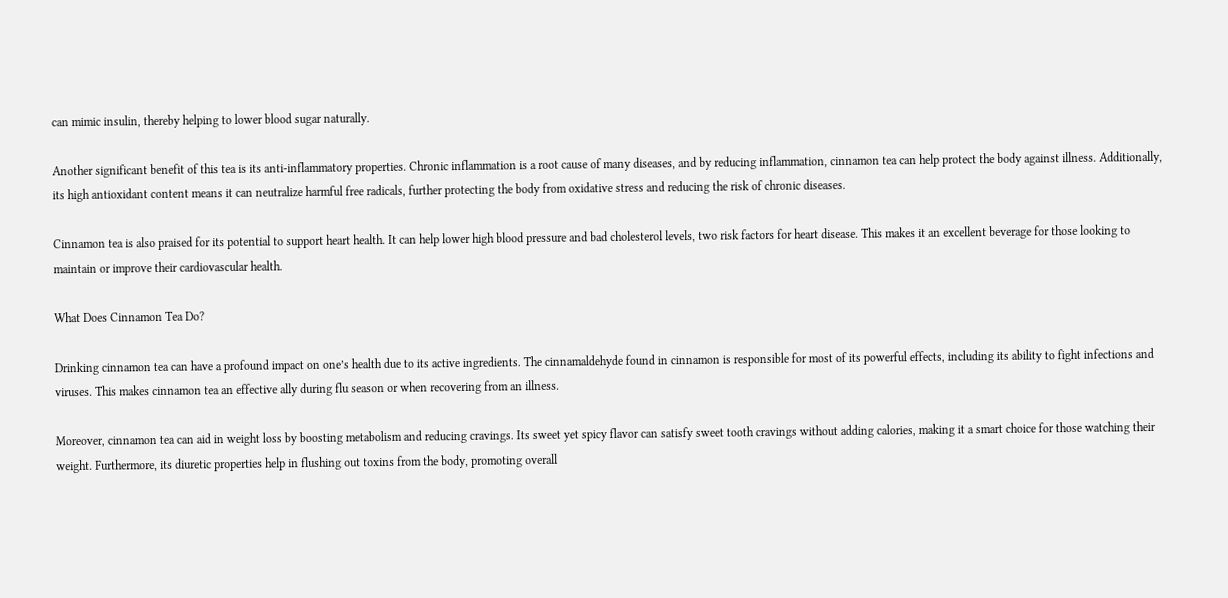can mimic insulin, thereby helping to lower blood sugar naturally.

Another significant benefit of this tea is its anti-inflammatory properties. Chronic inflammation is a root cause of many diseases, and by reducing inflammation, cinnamon tea can help protect the body against illness. Additionally, its high antioxidant content means it can neutralize harmful free radicals, further protecting the body from oxidative stress and reducing the risk of chronic diseases.

Cinnamon tea is also praised for its potential to support heart health. It can help lower high blood pressure and bad cholesterol levels, two risk factors for heart disease. This makes it an excellent beverage for those looking to maintain or improve their cardiovascular health.

What Does Cinnamon Tea Do?

Drinking cinnamon tea can have a profound impact on one’s health due to its active ingredients. The cinnamaldehyde found in cinnamon is responsible for most of its powerful effects, including its ability to fight infections and viruses. This makes cinnamon tea an effective ally during flu season or when recovering from an illness.

Moreover, cinnamon tea can aid in weight loss by boosting metabolism and reducing cravings. Its sweet yet spicy flavor can satisfy sweet tooth cravings without adding calories, making it a smart choice for those watching their weight. Furthermore, its diuretic properties help in flushing out toxins from the body, promoting overall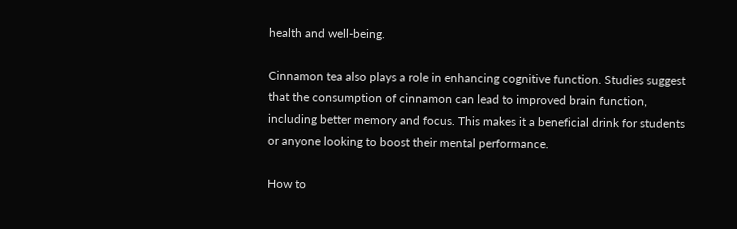health and well-being.

Cinnamon tea also plays a role in enhancing cognitive function. Studies suggest that the consumption of cinnamon can lead to improved brain function, including better memory and focus. This makes it a beneficial drink for students or anyone looking to boost their mental performance.

How to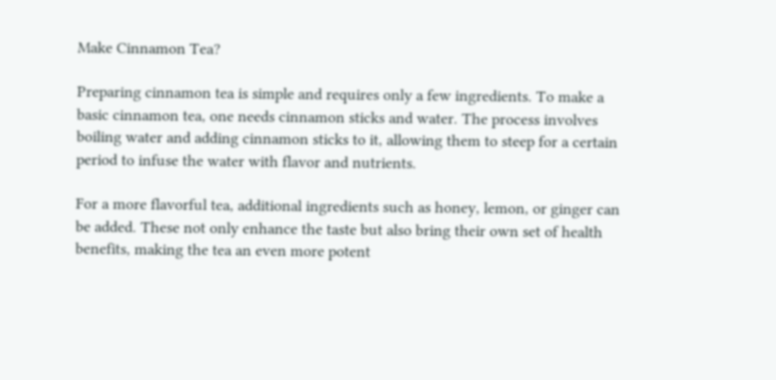Make Cinnamon Tea?

Preparing cinnamon tea is simple and requires only a few ingredients. To make a basic cinnamon tea, one needs cinnamon sticks and water. The process involves boiling water and adding cinnamon sticks to it, allowing them to steep for a certain period to infuse the water with flavor and nutrients.

For a more flavorful tea, additional ingredients such as honey, lemon, or ginger can be added. These not only enhance the taste but also bring their own set of health benefits, making the tea an even more potent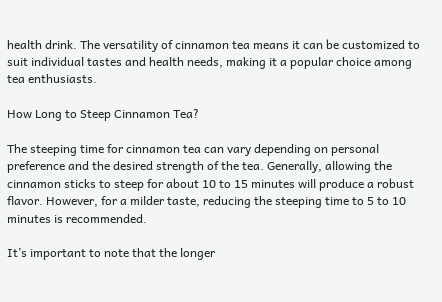health drink. The versatility of cinnamon tea means it can be customized to suit individual tastes and health needs, making it a popular choice among tea enthusiasts.

How Long to Steep Cinnamon Tea?

The steeping time for cinnamon tea can vary depending on personal preference and the desired strength of the tea. Generally, allowing the cinnamon sticks to steep for about 10 to 15 minutes will produce a robust flavor. However, for a milder taste, reducing the steeping time to 5 to 10 minutes is recommended.

It’s important to note that the longer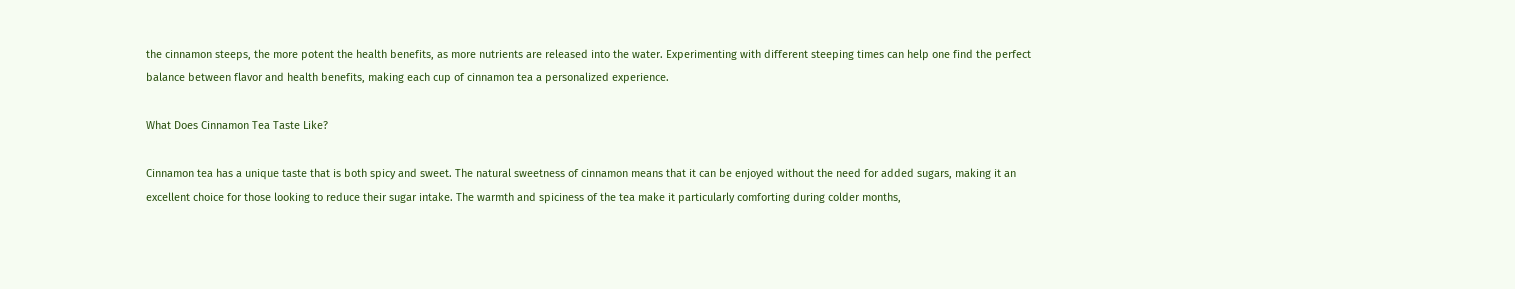the cinnamon steeps, the more potent the health benefits, as more nutrients are released into the water. Experimenting with different steeping times can help one find the perfect balance between flavor and health benefits, making each cup of cinnamon tea a personalized experience.

What Does Cinnamon Tea Taste Like?

Cinnamon tea has a unique taste that is both spicy and sweet. The natural sweetness of cinnamon means that it can be enjoyed without the need for added sugars, making it an excellent choice for those looking to reduce their sugar intake. The warmth and spiciness of the tea make it particularly comforting during colder months,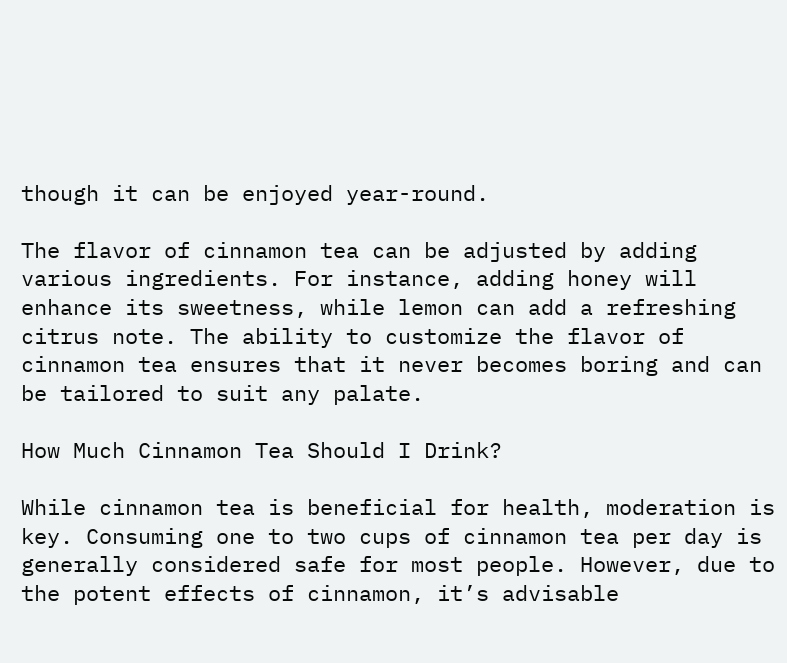though it can be enjoyed year-round.

The flavor of cinnamon tea can be adjusted by adding various ingredients. For instance, adding honey will enhance its sweetness, while lemon can add a refreshing citrus note. The ability to customize the flavor of cinnamon tea ensures that it never becomes boring and can be tailored to suit any palate.

How Much Cinnamon Tea Should I Drink?

While cinnamon tea is beneficial for health, moderation is key. Consuming one to two cups of cinnamon tea per day is generally considered safe for most people. However, due to the potent effects of cinnamon, it’s advisable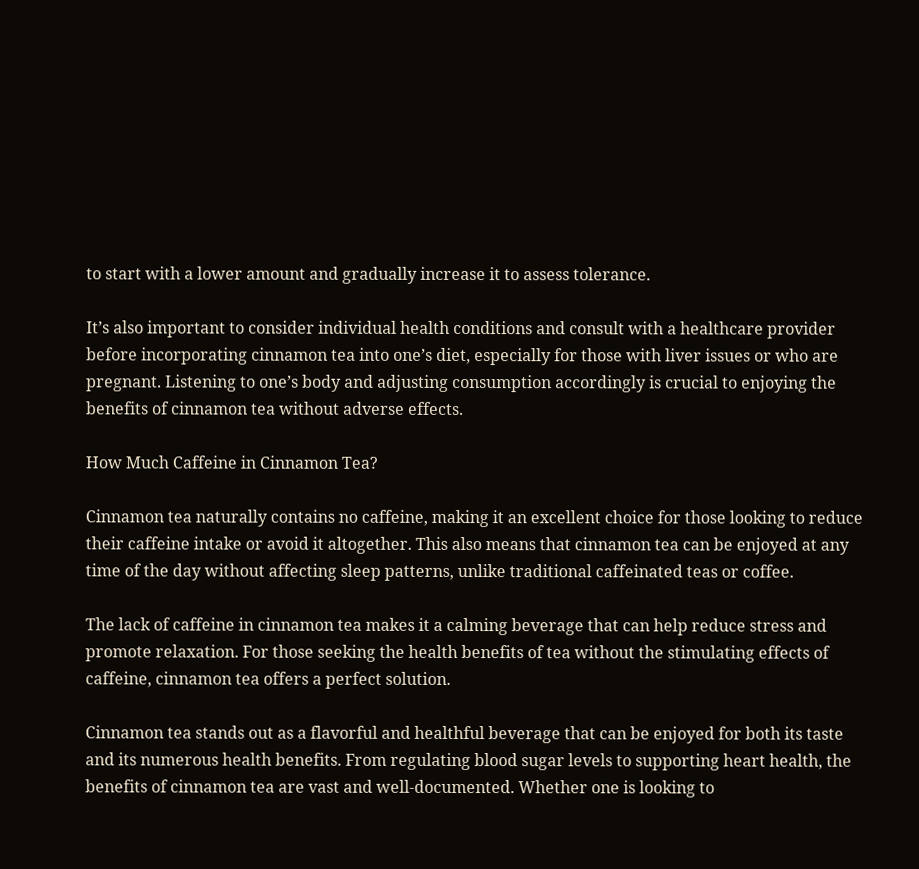to start with a lower amount and gradually increase it to assess tolerance.

It’s also important to consider individual health conditions and consult with a healthcare provider before incorporating cinnamon tea into one’s diet, especially for those with liver issues or who are pregnant. Listening to one’s body and adjusting consumption accordingly is crucial to enjoying the benefits of cinnamon tea without adverse effects.

How Much Caffeine in Cinnamon Tea?

Cinnamon tea naturally contains no caffeine, making it an excellent choice for those looking to reduce their caffeine intake or avoid it altogether. This also means that cinnamon tea can be enjoyed at any time of the day without affecting sleep patterns, unlike traditional caffeinated teas or coffee.

The lack of caffeine in cinnamon tea makes it a calming beverage that can help reduce stress and promote relaxation. For those seeking the health benefits of tea without the stimulating effects of caffeine, cinnamon tea offers a perfect solution.

Cinnamon tea stands out as a flavorful and healthful beverage that can be enjoyed for both its taste and its numerous health benefits. From regulating blood sugar levels to supporting heart health, the benefits of cinnamon tea are vast and well-documented. Whether one is looking to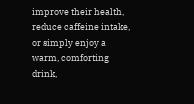improve their health, reduce caffeine intake, or simply enjoy a warm, comforting drink,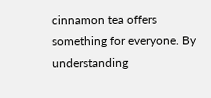cinnamon tea offers something for everyone. By understanding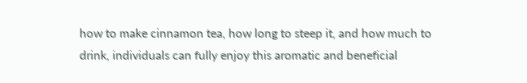how to make cinnamon tea, how long to steep it, and how much to drink, individuals can fully enjoy this aromatic and beneficial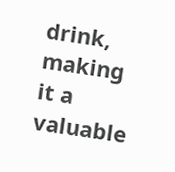drink, making it a valuable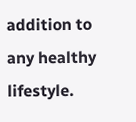addition to any healthy lifestyle.